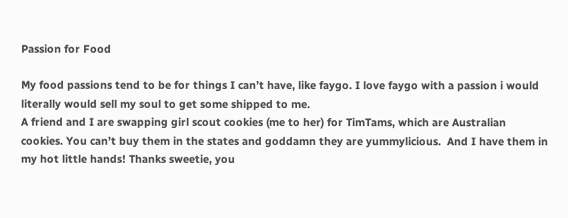Passion for Food

My food passions tend to be for things I can’t have, like faygo. I love faygo with a passion i would literally would sell my soul to get some shipped to me.
A friend and I are swapping girl scout cookies (me to her) for TimTams, which are Australian cookies. You can’t buy them in the states and goddamn they are yummylicious.  And I have them in my hot little hands! Thanks sweetie, you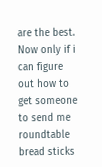are the best.
Now only if i can figure out how to get someone to send me roundtable bread sticks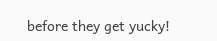before they get yucky!